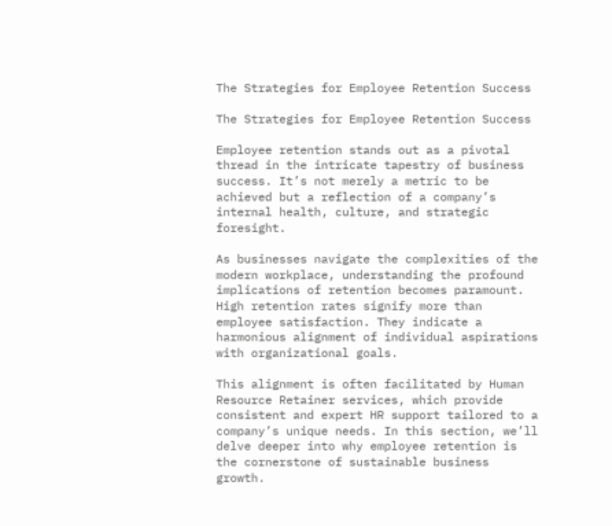The Strategies for Employee Retention Success

The Strategies for Employee Retention Success

Employee retention stands out as a pivotal thread in the intricate tapestry of business success. It’s not merely a metric to be achieved but a reflection of a company’s internal health, culture, and strategic foresight.

As businesses navigate the complexities of the modern workplace, understanding the profound implications of retention becomes paramount. High retention rates signify more than employee satisfaction. They indicate a harmonious alignment of individual aspirations with organizational goals.

This alignment is often facilitated by Human Resource Retainer services, which provide consistent and expert HR support tailored to a company’s unique needs. In this section, we’ll delve deeper into why employee retention is the cornerstone of sustainable business growth.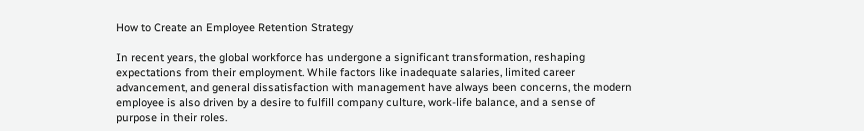How to Create an Employee Retention Strategy

In recent years, the global workforce has undergone a significant transformation, reshaping expectations from their employment. While factors like inadequate salaries, limited career advancement, and general dissatisfaction with management have always been concerns, the modern employee is also driven by a desire to fulfill company culture, work-life balance, and a sense of purpose in their roles.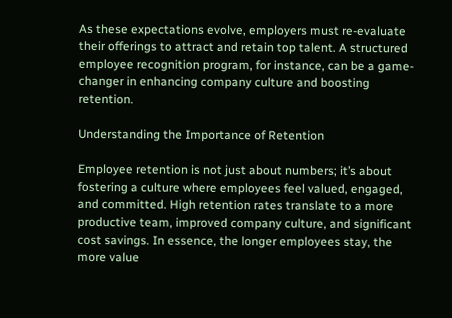As these expectations evolve, employers must re-evaluate their offerings to attract and retain top talent. A structured employee recognition program, for instance, can be a game-changer in enhancing company culture and boosting retention.

Understanding the Importance of Retention

Employee retention is not just about numbers; it’s about fostering a culture where employees feel valued, engaged, and committed. High retention rates translate to a more productive team, improved company culture, and significant cost savings. In essence, the longer employees stay, the more value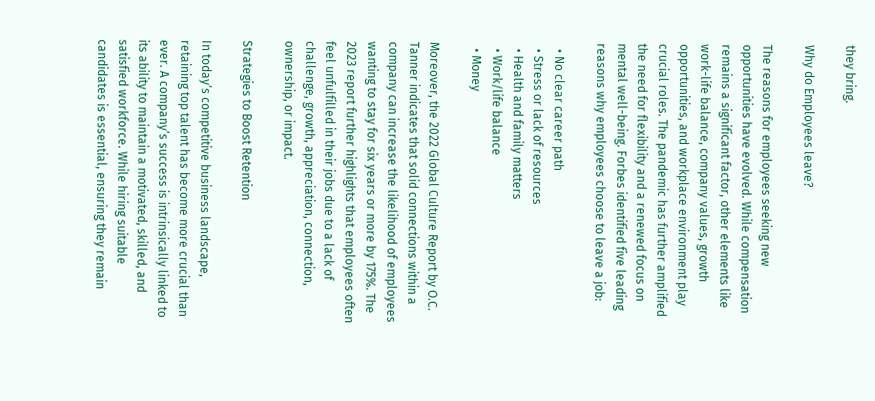they bring.

Why do Employees leave?

The reasons for employees seeking new opportunities have evolved. While compensation remains a significant factor, other elements like work-life balance, company values, growth opportunities, and workplace environment play crucial roles. The pandemic has further amplified the need for flexibility and a renewed focus on mental well-being. Forbes identified five leading reasons why employees choose to leave a job:

  • No clear career path
  • Stress or lack of resources
  • Health and family matters
  • Work/life balance
  • Money

Moreover, the 2022 Global Culture Report by O.C. Tanner indicates that solid connections within a company can increase the likelihood of employees wanting to stay for six years or more by 175%. The 2023 report further highlights that employees often feel unfulfilled in their jobs due to a lack of challenge, growth, appreciation, connection, ownership, or impact.

Strategies to Boost Retention

In today’s competitive business landscape, retaining top talent has become more crucial than ever. A company’s success is intrinsically linked to its ability to maintain a motivated, skilled, and satisfied workforce. While hiring suitable candidates is essential, ensuring they remain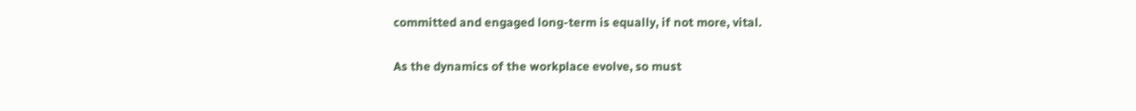committed and engaged long-term is equally, if not more, vital.

As the dynamics of the workplace evolve, so must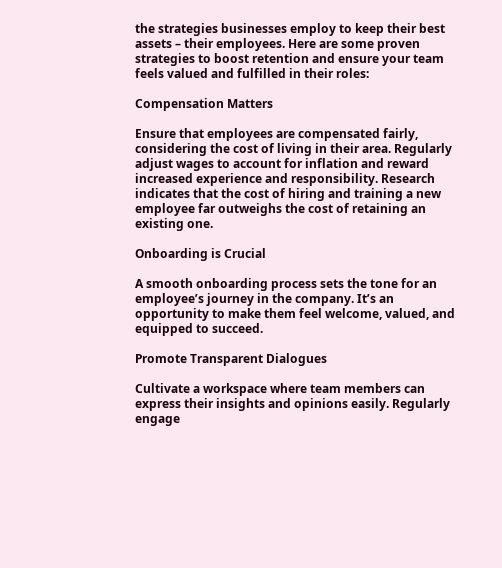the strategies businesses employ to keep their best assets – their employees. Here are some proven strategies to boost retention and ensure your team feels valued and fulfilled in their roles:

Compensation Matters

Ensure that employees are compensated fairly, considering the cost of living in their area. Regularly adjust wages to account for inflation and reward increased experience and responsibility. Research indicates that the cost of hiring and training a new employee far outweighs the cost of retaining an existing one.

Onboarding is Crucial

A smooth onboarding process sets the tone for an employee’s journey in the company. It’s an opportunity to make them feel welcome, valued, and equipped to succeed.

Promote Transparent Dialogues

Cultivate a workspace where team members can express their insights and opinions easily. Regularly engage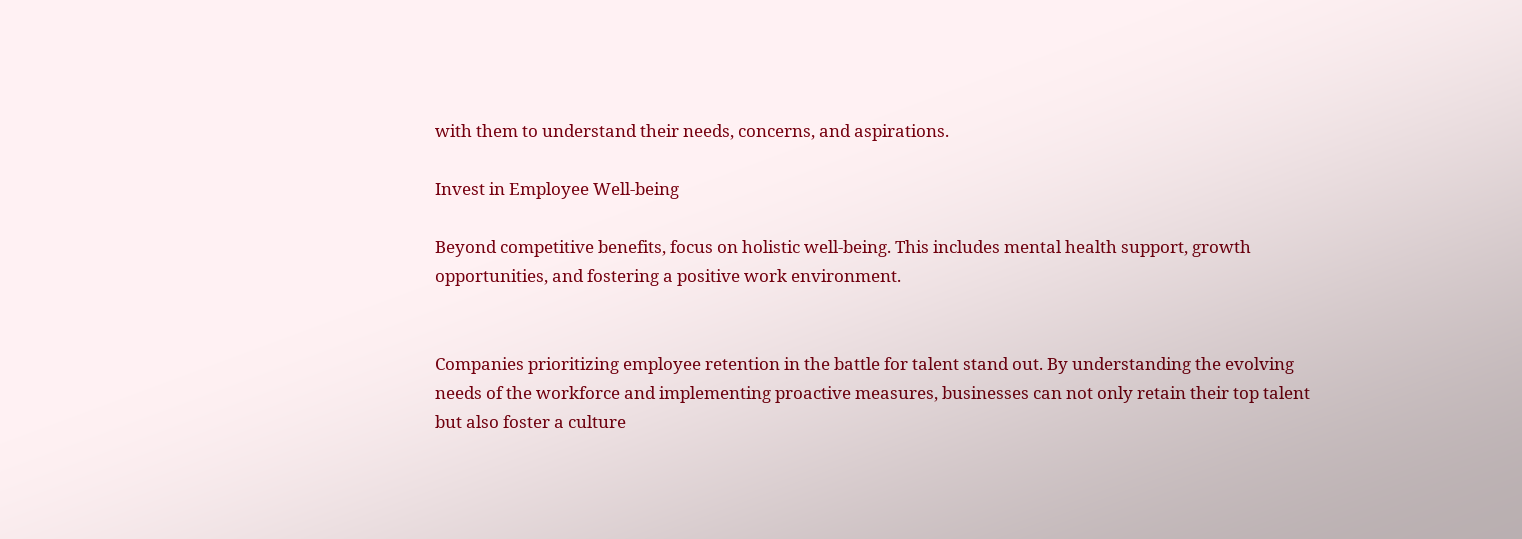with them to understand their needs, concerns, and aspirations.

Invest in Employee Well-being

Beyond competitive benefits, focus on holistic well-being. This includes mental health support, growth opportunities, and fostering a positive work environment.


Companies prioritizing employee retention in the battle for talent stand out. By understanding the evolving needs of the workforce and implementing proactive measures, businesses can not only retain their top talent but also foster a culture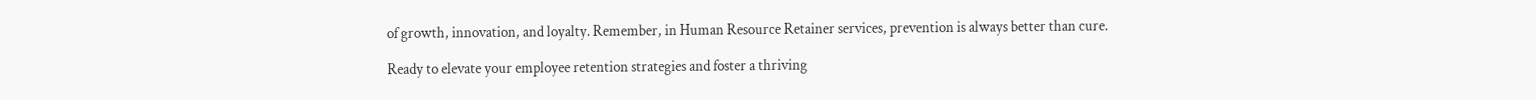of growth, innovation, and loyalty. Remember, in Human Resource Retainer services, prevention is always better than cure.

Ready to elevate your employee retention strategies and foster a thriving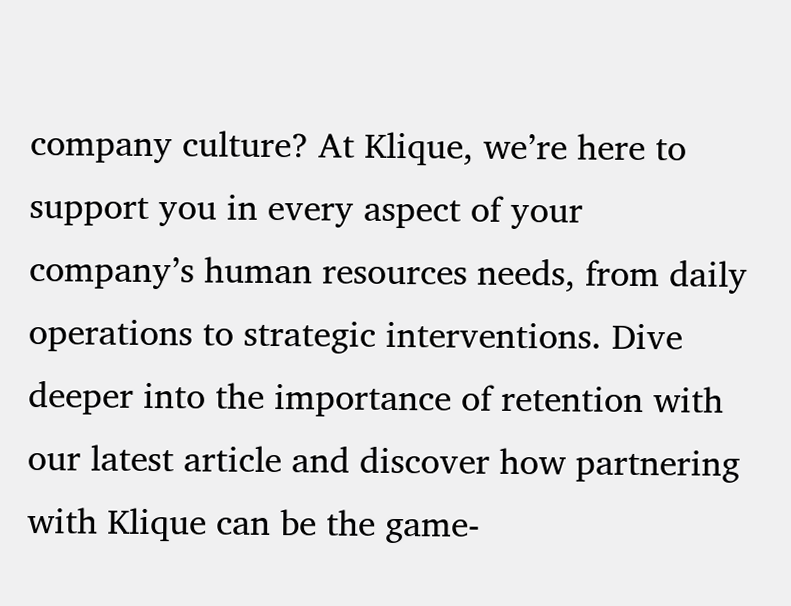company culture? At Klique, we’re here to support you in every aspect of your company’s human resources needs, from daily operations to strategic interventions. Dive deeper into the importance of retention with our latest article and discover how partnering with Klique can be the game-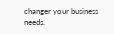changer your business needs.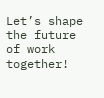Let’s shape the future of work together!